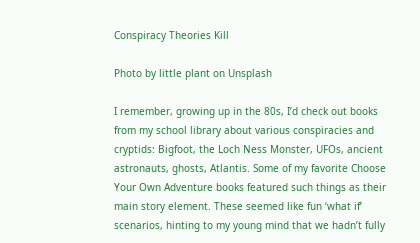Conspiracy Theories Kill

Photo by little plant on Unsplash

I remember, growing up in the 80s, I’d check out books from my school library about various conspiracies and cryptids: Bigfoot, the Loch Ness Monster, UFOs, ancient astronauts, ghosts, Atlantis. Some of my favorite Choose Your Own Adventure books featured such things as their main story element. These seemed like fun ‘what if’ scenarios, hinting to my young mind that we hadn’t fully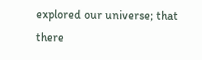explored our universe; that there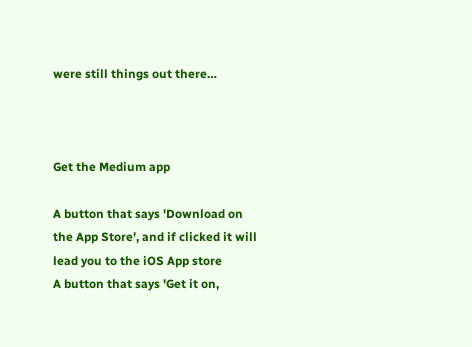were still things out there…



Get the Medium app

A button that says 'Download on the App Store', and if clicked it will lead you to the iOS App store
A button that says 'Get it on,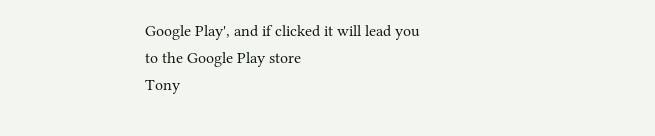Google Play', and if clicked it will lead you to the Google Play store
Tony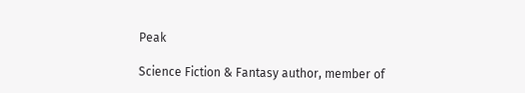Peak

Science Fiction & Fantasy author, member of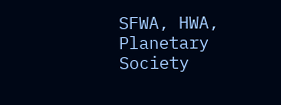SFWA, HWA, Planetary Society